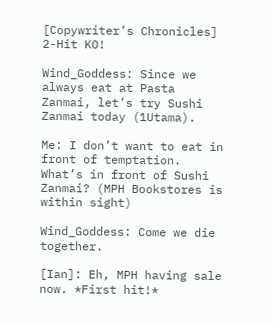[Copywriter’s Chronicles] 2-Hit KO!

Wind_Goddess: Since we always eat at Pasta Zanmai, let’s try Sushi Zanmai today (1Utama).

Me: I don’t want to eat in front of temptation. What’s in front of Sushi Zanmai? (MPH Bookstores is within sight)

Wind_Goddess: Come we die together.

[Ian]: Eh, MPH having sale now. *First hit!*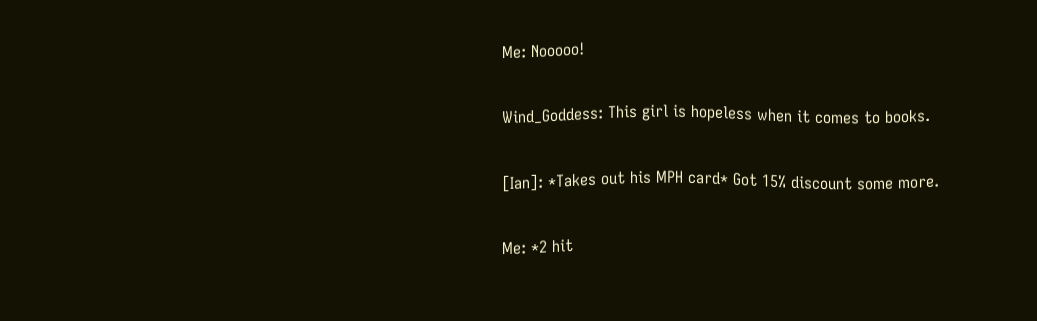Me: Nooooo!

Wind_Goddess: This girl is hopeless when it comes to books.

[Ian]: *Takes out his MPH card* Got 15% discount some more.

Me: *2 hit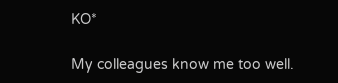KO*

My colleagues know me too well.